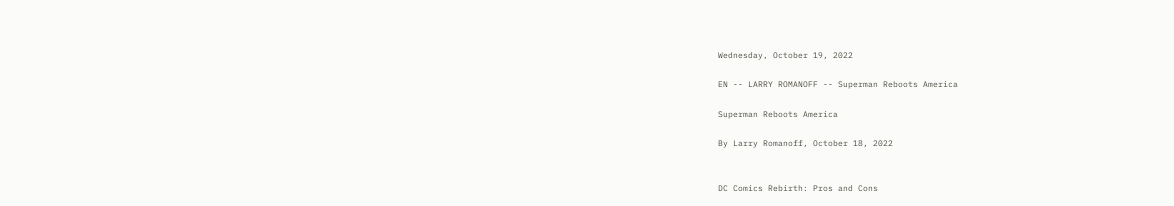Wednesday, October 19, 2022

EN -- LARRY ROMANOFF -- Superman Reboots America

Superman Reboots America

By Larry Romanoff, October 18, 2022


DC Comics Rebirth: Pros and Cons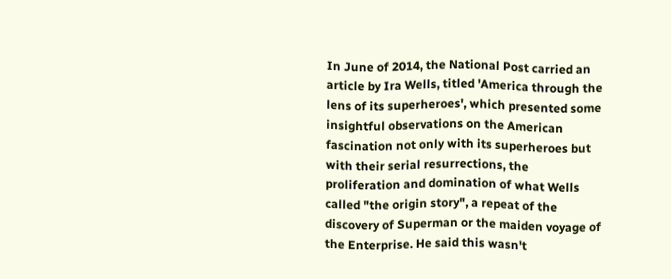In June of 2014, the National Post carried an article by Ira Wells, titled 'America through the lens of its superheroes', which presented some insightful observations on the American fascination not only with its superheroes but with their serial resurrections, the proliferation and domination of what Wells called "the origin story", a repeat of the discovery of Superman or the maiden voyage of the Enterprise. He said this wasn't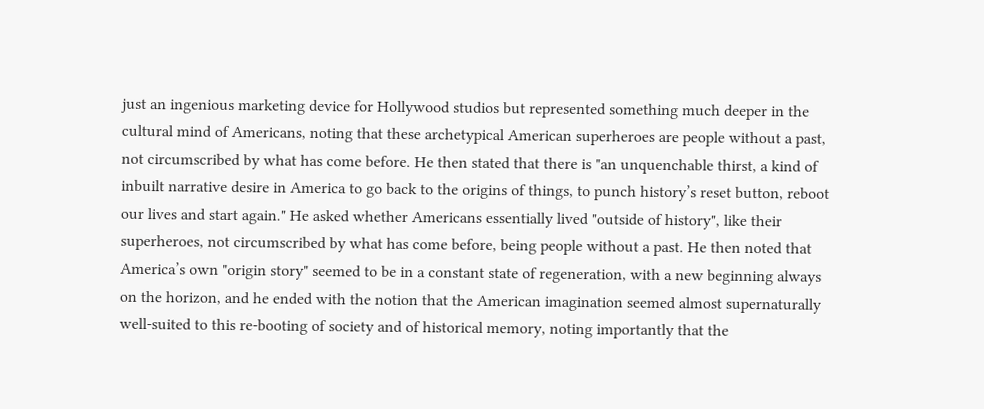just an ingenious marketing device for Hollywood studios but represented something much deeper in the cultural mind of Americans, noting that these archetypical American superheroes are people without a past, not circumscribed by what has come before. He then stated that there is "an unquenchable thirst, a kind of inbuilt narrative desire in America to go back to the origins of things, to punch history’s reset button, reboot our lives and start again." He asked whether Americans essentially lived "outside of history", like their superheroes, not circumscribed by what has come before, being people without a past. He then noted that America’s own "origin story" seemed to be in a constant state of regeneration, with a new beginning always on the horizon, and he ended with the notion that the American imagination seemed almost supernaturally well-suited to this re-booting of society and of historical memory, noting importantly that the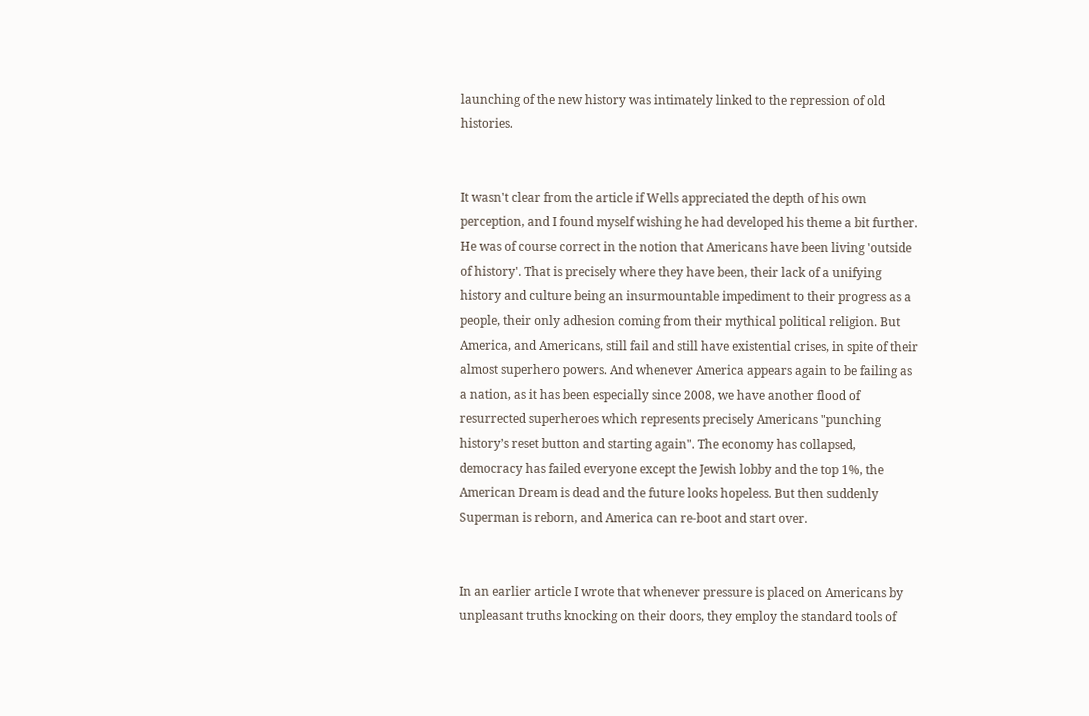launching of the new history was intimately linked to the repression of old histories.


It wasn't clear from the article if Wells appreciated the depth of his own perception, and I found myself wishing he had developed his theme a bit further. He was of course correct in the notion that Americans have been living 'outside of history'. That is precisely where they have been, their lack of a unifying history and culture being an insurmountable impediment to their progress as a people, their only adhesion coming from their mythical political religion. But America, and Americans, still fail and still have existential crises, in spite of their almost superhero powers. And whenever America appears again to be failing as a nation, as it has been especially since 2008, we have another flood of resurrected superheroes which represents precisely Americans "punching history’s reset button and starting again". The economy has collapsed, democracy has failed everyone except the Jewish lobby and the top 1%, the American Dream is dead and the future looks hopeless. But then suddenly Superman is reborn, and America can re-boot and start over.


In an earlier article I wrote that whenever pressure is placed on Americans by unpleasant truths knocking on their doors, they employ the standard tools of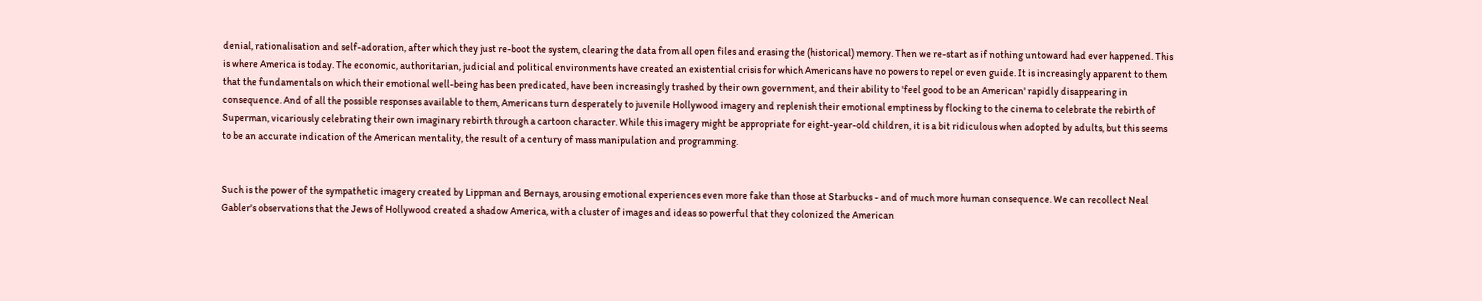denial, rationalisation and self-adoration, after which they just re-boot the system, clearing the data from all open files and erasing the (historical) memory. Then we re-start as if nothing untoward had ever happened. This is where America is today. The economic, authoritarian, judicial and political environments have created an existential crisis for which Americans have no powers to repel or even guide. It is increasingly apparent to them that the fundamentals on which their emotional well-being has been predicated, have been increasingly trashed by their own government, and their ability to 'feel good to be an American' rapidly disappearing in consequence. And of all the possible responses available to them, Americans turn desperately to juvenile Hollywood imagery and replenish their emotional emptiness by flocking to the cinema to celebrate the rebirth of Superman, vicariously celebrating their own imaginary rebirth through a cartoon character. While this imagery might be appropriate for eight-year-old children, it is a bit ridiculous when adopted by adults, but this seems to be an accurate indication of the American mentality, the result of a century of mass manipulation and programming.


Such is the power of the sympathetic imagery created by Lippman and Bernays, arousing emotional experiences even more fake than those at Starbucks - and of much more human consequence. We can recollect Neal Gabler's observations that the Jews of Hollywood created a shadow America, with a cluster of images and ideas so powerful that they colonized the American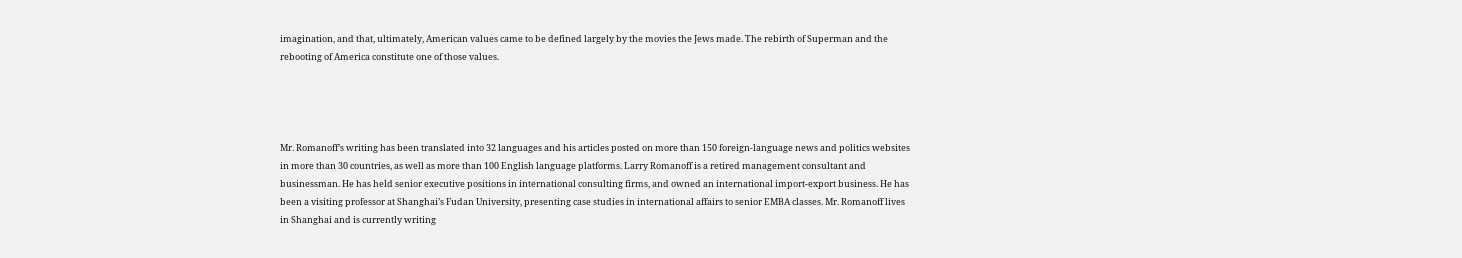imagination, and that, ultimately, American values came to be defined largely by the movies the Jews made. The rebirth of Superman and the rebooting of America constitute one of those values.




Mr. Romanoff’s writing has been translated into 32 languages and his articles posted on more than 150 foreign-language news and politics websites in more than 30 countries, as well as more than 100 English language platforms. Larry Romanoff is a retired management consultant and businessman. He has held senior executive positions in international consulting firms, and owned an international import-export business. He has been a visiting professor at Shanghai’s Fudan University, presenting case studies in international affairs to senior EMBA classes. Mr. Romanoff lives in Shanghai and is currently writing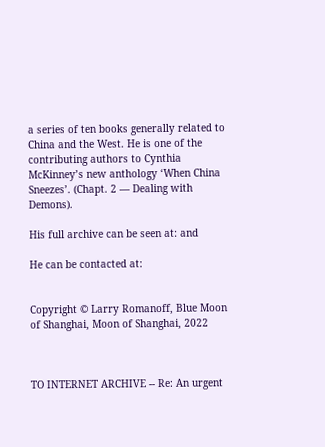a series of ten books generally related to China and the West. He is one of the contributing authors to Cynthia McKinney’s new anthology ‘When China Sneezes’. (Chapt. 2 — Dealing with Demons).

His full archive can be seen at: and

He can be contacted at:


Copyright © Larry Romanoff, Blue Moon of Shanghai, Moon of Shanghai, 2022



TO INTERNET ARCHIVE -- Re: An urgent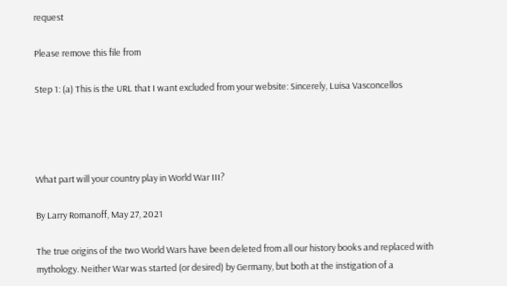request

Please remove this file from

Step 1: (a) This is the URL that I want excluded from your website: Sincerely, Luisa Vasconcellos




What part will your country play in World War III?

By Larry Romanoff, May 27, 2021

The true origins of the two World Wars have been deleted from all our history books and replaced with mythology. Neither War was started (or desired) by Germany, but both at the instigation of a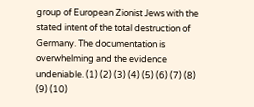group of European Zionist Jews with the stated intent of the total destruction of Germany. The documentation is overwhelming and the evidence undeniable. (1) (2) (3) (4) (5) (6) (7) (8) (9) (10)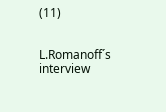(11)


L.Romanoff´s interview